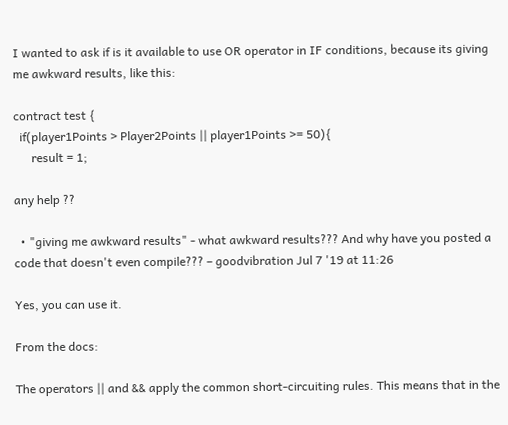I wanted to ask if is it available to use OR operator in IF conditions, because its giving me awkward results, like this:

contract test {
  if(player1Points > Player2Points || player1Points >= 50){
      result = 1;

any help ??

  • "giving me awkward results" - what awkward results??? And why have you posted a code that doesn't even compile??? – goodvibration Jul 7 '19 at 11:26

Yes, you can use it.

From the docs:

The operators || and && apply the common short-circuiting rules. This means that in the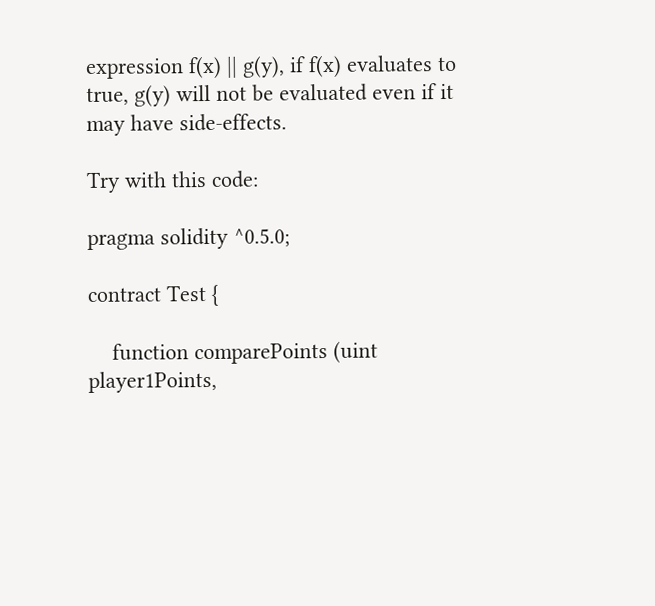expression f(x) || g(y), if f(x) evaluates to true, g(y) will not be evaluated even if it may have side-effects.

Try with this code:

pragma solidity ^0.5.0;

contract Test {

    function comparePoints (uint player1Points,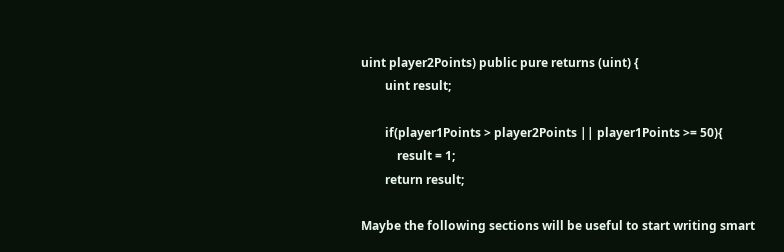uint player2Points) public pure returns (uint) {
        uint result;

        if(player1Points > player2Points || player1Points >= 50){
            result = 1;
        return result;

Maybe the following sections will be useful to start writing smart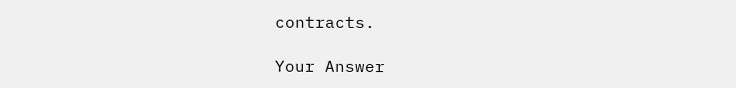contracts.

Your Answer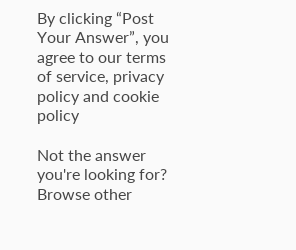By clicking “Post Your Answer”, you agree to our terms of service, privacy policy and cookie policy

Not the answer you're looking for? Browse other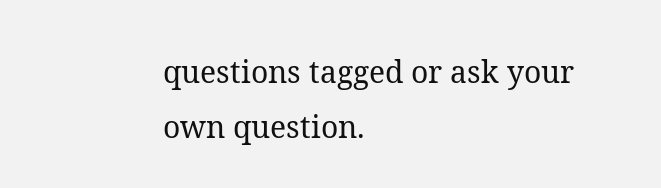questions tagged or ask your own question.